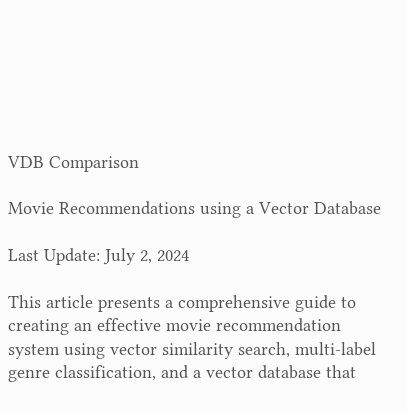VDB Comparison

Movie Recommendations using a Vector Database

Last Update: July 2, 2024

This article presents a comprehensive guide to creating an effective movie recommendation system using vector similarity search, multi-label genre classification, and a vector database that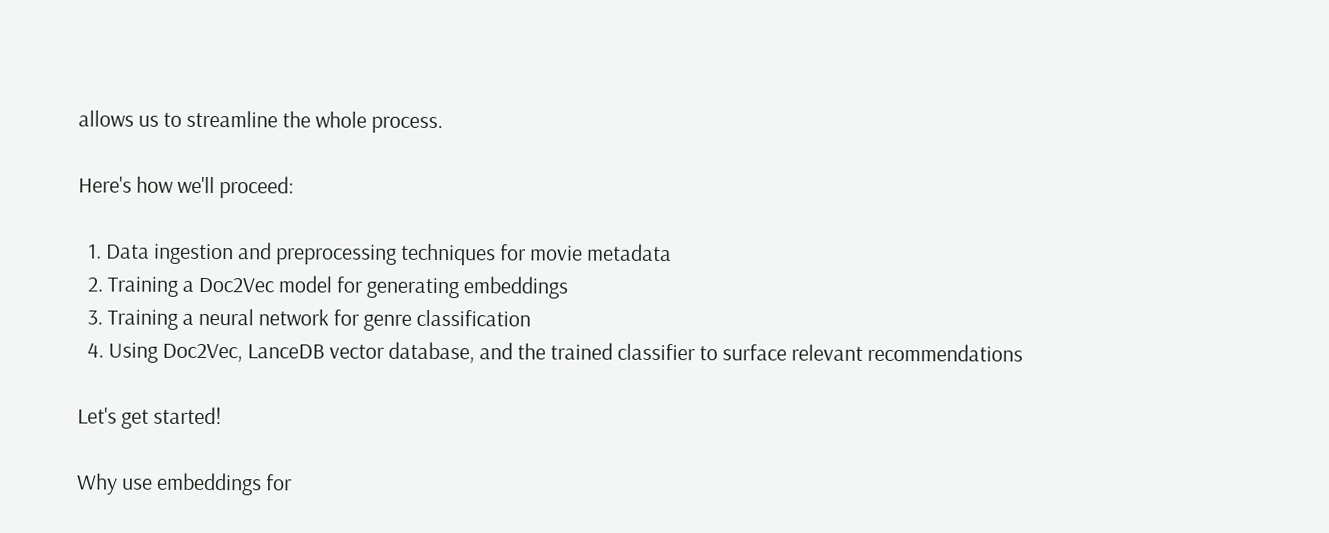allows us to streamline the whole process.

Here's how we'll proceed:

  1. Data ingestion and preprocessing techniques for movie metadata
  2. Training a Doc2Vec model for generating embeddings
  3. Training a neural network for genre classification
  4. Using Doc2Vec, LanceDB vector database, and the trained classifier to surface relevant recommendations

Let's get started!

Why use embeddings for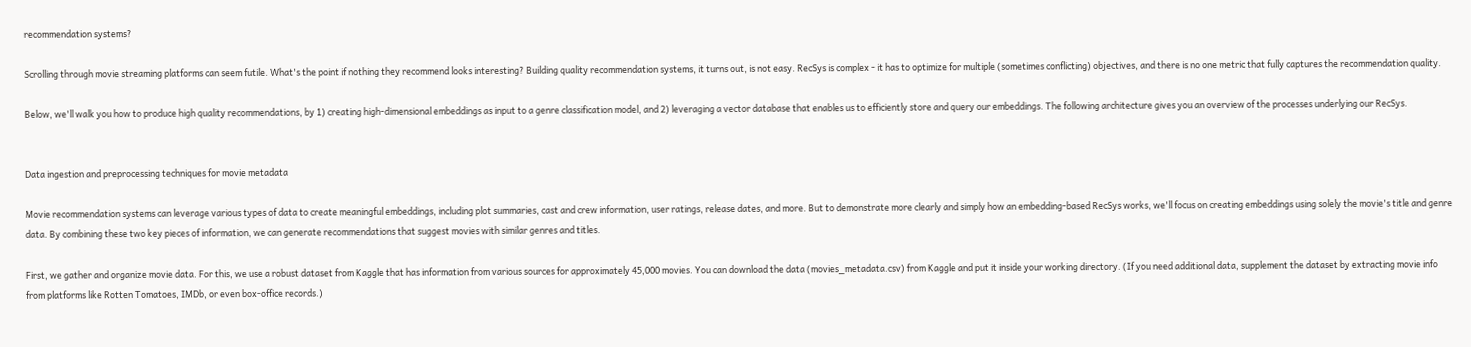recommendation systems?

Scrolling through movie streaming platforms can seem futile. What's the point if nothing they recommend looks interesting? Building quality recommendation systems, it turns out, is not easy. RecSys is complex - it has to optimize for multiple (sometimes conflicting) objectives, and there is no one metric that fully captures the recommendation quality.

Below, we'll walk you how to produce high quality recommendations, by 1) creating high-dimensional embeddings as input to a genre classification model, and 2) leveraging a vector database that enables us to efficiently store and query our embeddings. The following architecture gives you an overview of the processes underlying our RecSys.


Data ingestion and preprocessing techniques for movie metadata

Movie recommendation systems can leverage various types of data to create meaningful embeddings, including plot summaries, cast and crew information, user ratings, release dates, and more. But to demonstrate more clearly and simply how an embedding-based RecSys works, we'll focus on creating embeddings using solely the movie's title and genre data. By combining these two key pieces of information, we can generate recommendations that suggest movies with similar genres and titles.

First, we gather and organize movie data. For this, we use a robust dataset from Kaggle that has information from various sources for approximately 45,000 movies. You can download the data (movies_metadata.csv) from Kaggle and put it inside your working directory. (If you need additional data, supplement the dataset by extracting movie info from platforms like Rotten Tomatoes, IMDb, or even box-office records.)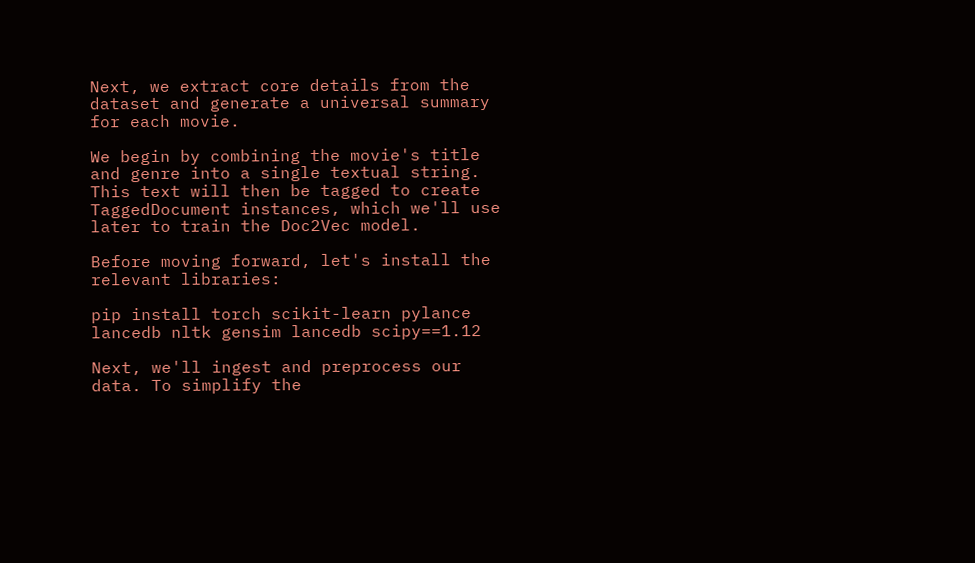Next, we extract core details from the dataset and generate a universal summary for each movie.

We begin by combining the movie's title and genre into a single textual string. This text will then be tagged to create TaggedDocument instances, which we'll use later to train the Doc2Vec model.

Before moving forward, let's install the relevant libraries:

pip install torch scikit-learn pylance lancedb nltk gensim lancedb scipy==1.12

Next, we'll ingest and preprocess our data. To simplify the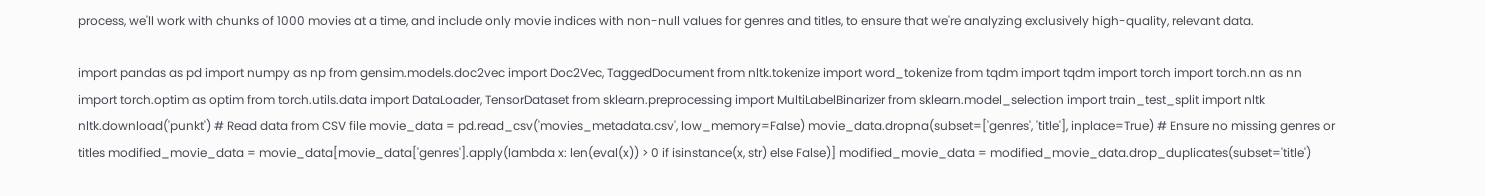process, we'll work with chunks of 1000 movies at a time, and include only movie indices with non-null values for genres and titles, to ensure that we're analyzing exclusively high-quality, relevant data.

import pandas as pd import numpy as np from gensim.models.doc2vec import Doc2Vec, TaggedDocument from nltk.tokenize import word_tokenize from tqdm import tqdm import torch import torch.nn as nn import torch.optim as optim from torch.utils.data import DataLoader, TensorDataset from sklearn.preprocessing import MultiLabelBinarizer from sklearn.model_selection import train_test_split import nltk nltk.download('punkt') # Read data from CSV file movie_data = pd.read_csv('movies_metadata.csv', low_memory=False) movie_data.dropna(subset=['genres', 'title'], inplace=True) # Ensure no missing genres or titles modified_movie_data = movie_data[movie_data['genres'].apply(lambda x: len(eval(x)) > 0 if isinstance(x, str) else False)] modified_movie_data = modified_movie_data.drop_duplicates(subset='title')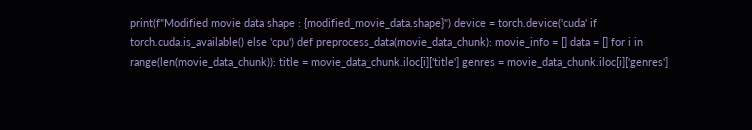print(f"Modified movie data shape : {modified_movie_data.shape}") device = torch.device('cuda' if torch.cuda.is_available() else 'cpu') def preprocess_data(movie_data_chunk): movie_info = [] data = [] for i in range(len(movie_data_chunk)): title = movie_data_chunk.iloc[i]['title'] genres = movie_data_chunk.iloc[i]['genres']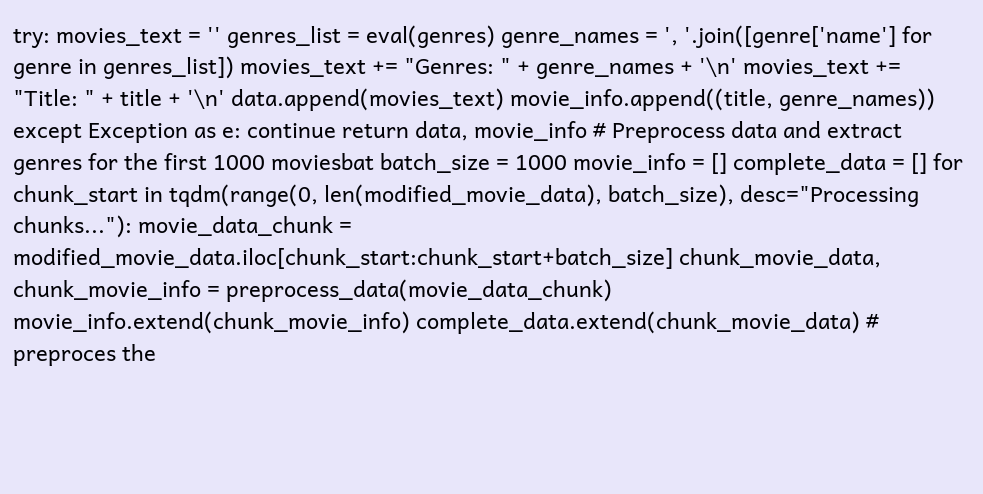try: movies_text = '' genres_list = eval(genres) genre_names = ', '.join([genre['name'] for genre in genres_list]) movies_text += "Genres: " + genre_names + '\n' movies_text += "Title: " + title + '\n' data.append(movies_text) movie_info.append((title, genre_names)) except Exception as e: continue return data, movie_info # Preprocess data and extract genres for the first 1000 moviesbat batch_size = 1000 movie_info = [] complete_data = [] for chunk_start in tqdm(range(0, len(modified_movie_data), batch_size), desc="Processing chunks..."): movie_data_chunk = modified_movie_data.iloc[chunk_start:chunk_start+batch_size] chunk_movie_data, chunk_movie_info = preprocess_data(movie_data_chunk) movie_info.extend(chunk_movie_info) complete_data.extend(chunk_movie_data) # preproces the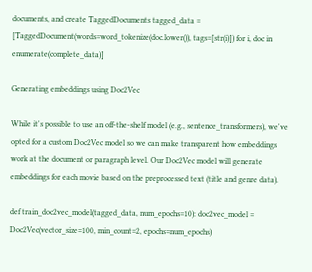documents, and create TaggedDocuments tagged_data = [TaggedDocument(words=word_tokenize(doc.lower()), tags=[str(i)]) for i, doc in enumerate(complete_data)]

Generating embeddings using Doc2Vec

While it's possible to use an off-the-shelf model (e.g., sentence_transformers), we've opted for a custom Doc2Vec model so we can make transparent how embeddings work at the document or paragraph level. Our Doc2Vec model will generate embeddings for each movie based on the preprocessed text (title and genre data).

def train_doc2vec_model(tagged_data, num_epochs=10): doc2vec_model = Doc2Vec(vector_size=100, min_count=2, epochs=num_epochs)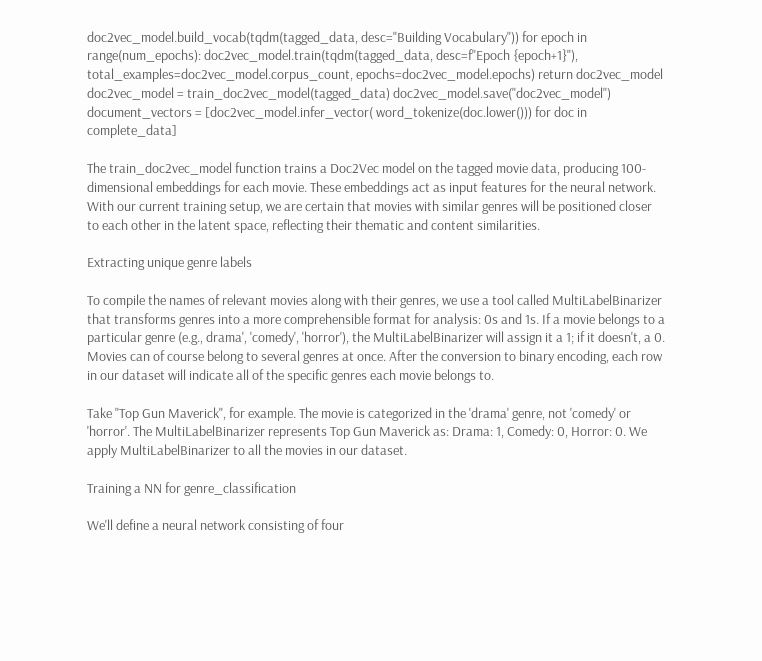doc2vec_model.build_vocab(tqdm(tagged_data, desc="Building Vocabulary")) for epoch in range(num_epochs): doc2vec_model.train(tqdm(tagged_data, desc=f"Epoch {epoch+1}"), total_examples=doc2vec_model.corpus_count, epochs=doc2vec_model.epochs) return doc2vec_model doc2vec_model = train_doc2vec_model(tagged_data) doc2vec_model.save("doc2vec_model") document_vectors = [doc2vec_model.infer_vector( word_tokenize(doc.lower())) for doc in complete_data]

The train_doc2vec_model function trains a Doc2Vec model on the tagged movie data, producing 100-dimensional embeddings for each movie. These embeddings act as input features for the neural network. With our current training setup, we are certain that movies with similar genres will be positioned closer to each other in the latent space, reflecting their thematic and content similarities.

Extracting unique genre labels

To compile the names of relevant movies along with their genres, we use a tool called MultiLabelBinarizer that transforms genres into a more comprehensible format for analysis: 0s and 1s. If a movie belongs to a particular genre (e.g., drama', 'comedy', 'horror'), the MultiLabelBinarizer will assign it a 1; if it doesn't, a 0. Movies can of course belong to several genres at once. After the conversion to binary encoding, each row in our dataset will indicate all of the specific genres each movie belongs to.

Take "Top Gun Maverick", for example. The movie is categorized in the 'drama' genre, not 'comedy' or 'horror'. The MultiLabelBinarizer represents Top Gun Maverick as: Drama: 1, Comedy: 0, Horror: 0. We apply MultiLabelBinarizer to all the movies in our dataset.

Training a NN for genre_classification

We'll define a neural network consisting of four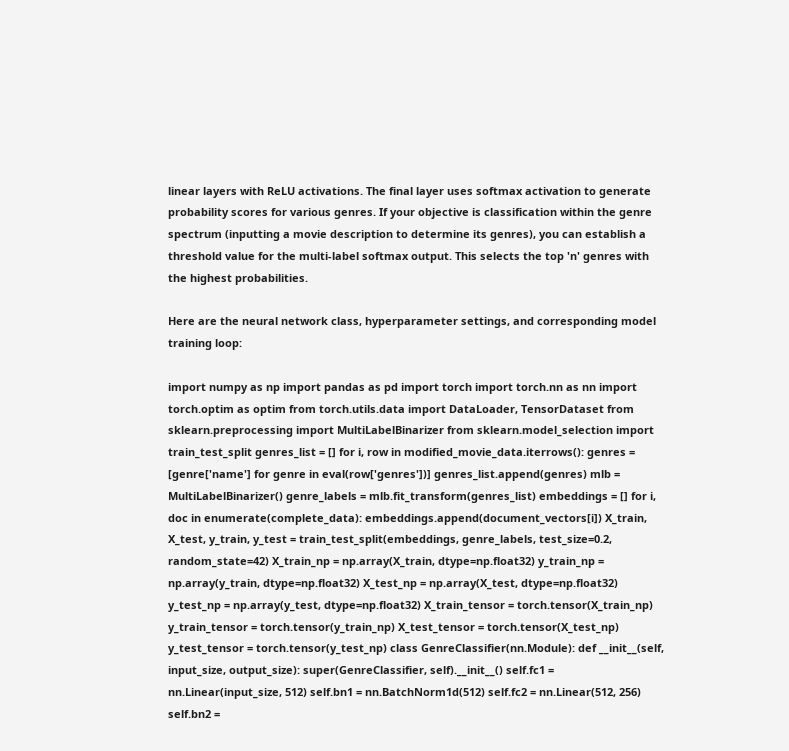linear layers with ReLU activations. The final layer uses softmax activation to generate probability scores for various genres. If your objective is classification within the genre spectrum (inputting a movie description to determine its genres), you can establish a threshold value for the multi-label softmax output. This selects the top 'n' genres with the highest probabilities.

Here are the neural network class, hyperparameter settings, and corresponding model training loop:

import numpy as np import pandas as pd import torch import torch.nn as nn import torch.optim as optim from torch.utils.data import DataLoader, TensorDataset from sklearn.preprocessing import MultiLabelBinarizer from sklearn.model_selection import train_test_split genres_list = [] for i, row in modified_movie_data.iterrows(): genres = [genre['name'] for genre in eval(row['genres'])] genres_list.append(genres) mlb = MultiLabelBinarizer() genre_labels = mlb.fit_transform(genres_list) embeddings = [] for i, doc in enumerate(complete_data): embeddings.append(document_vectors[i]) X_train, X_test, y_train, y_test = train_test_split(embeddings, genre_labels, test_size=0.2, random_state=42) X_train_np = np.array(X_train, dtype=np.float32) y_train_np = np.array(y_train, dtype=np.float32) X_test_np = np.array(X_test, dtype=np.float32) y_test_np = np.array(y_test, dtype=np.float32) X_train_tensor = torch.tensor(X_train_np) y_train_tensor = torch.tensor(y_train_np) X_test_tensor = torch.tensor(X_test_np) y_test_tensor = torch.tensor(y_test_np) class GenreClassifier(nn.Module): def __init__(self, input_size, output_size): super(GenreClassifier, self).__init__() self.fc1 = nn.Linear(input_size, 512) self.bn1 = nn.BatchNorm1d(512) self.fc2 = nn.Linear(512, 256) self.bn2 =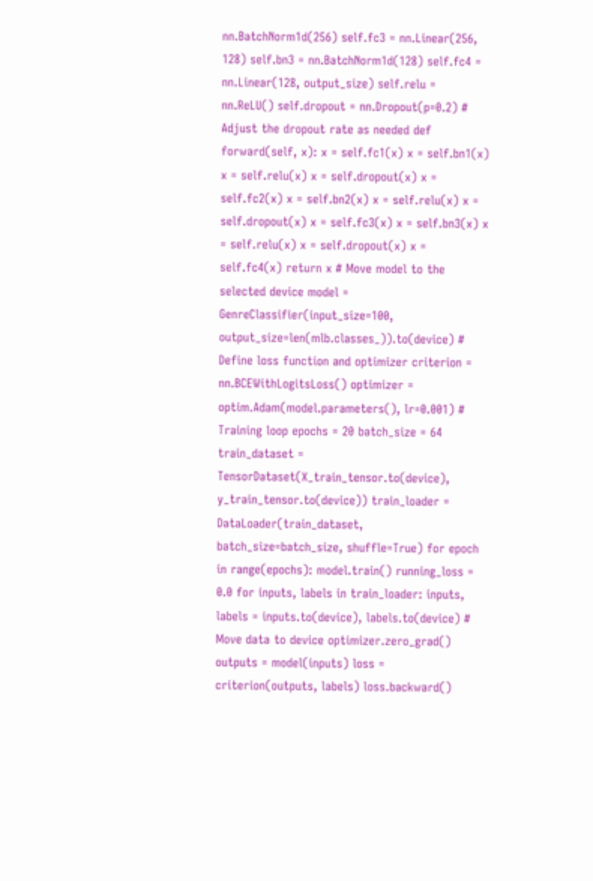nn.BatchNorm1d(256) self.fc3 = nn.Linear(256, 128) self.bn3 = nn.BatchNorm1d(128) self.fc4 = nn.Linear(128, output_size) self.relu = nn.ReLU() self.dropout = nn.Dropout(p=0.2) # Adjust the dropout rate as needed def forward(self, x): x = self.fc1(x) x = self.bn1(x) x = self.relu(x) x = self.dropout(x) x = self.fc2(x) x = self.bn2(x) x = self.relu(x) x = self.dropout(x) x = self.fc3(x) x = self.bn3(x) x = self.relu(x) x = self.dropout(x) x = self.fc4(x) return x # Move model to the selected device model = GenreClassifier(input_size=100, output_size=len(mlb.classes_)).to(device) # Define loss function and optimizer criterion = nn.BCEWithLogitsLoss() optimizer = optim.Adam(model.parameters(), lr=0.001) # Training loop epochs = 20 batch_size = 64 train_dataset = TensorDataset(X_train_tensor.to(device), y_train_tensor.to(device)) train_loader = DataLoader(train_dataset, batch_size=batch_size, shuffle=True) for epoch in range(epochs): model.train() running_loss = 0.0 for inputs, labels in train_loader: inputs, labels = inputs.to(device), labels.to(device) # Move data to device optimizer.zero_grad() outputs = model(inputs) loss = criterion(outputs, labels) loss.backward()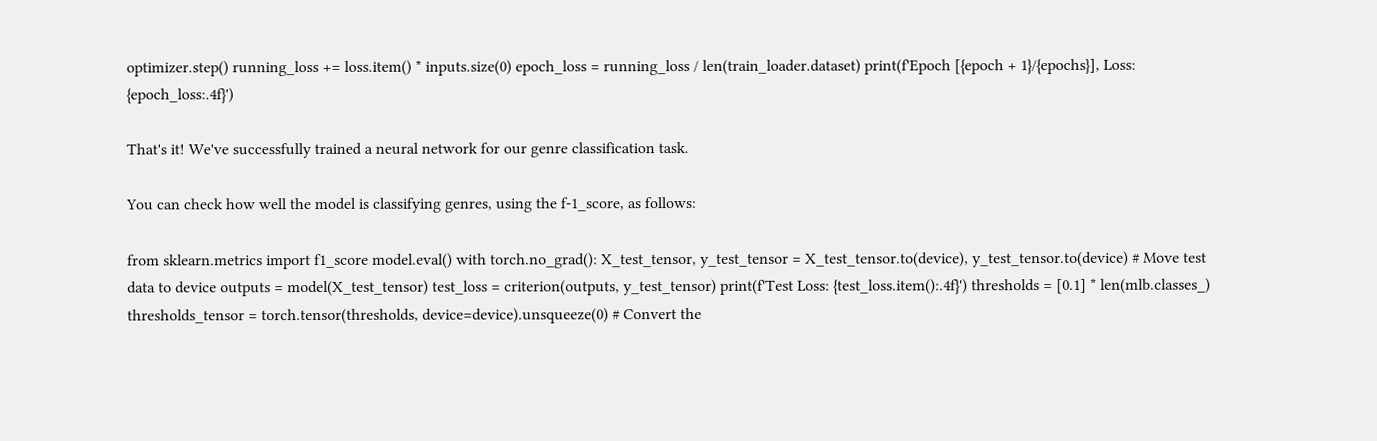optimizer.step() running_loss += loss.item() * inputs.size(0) epoch_loss = running_loss / len(train_loader.dataset) print(f'Epoch [{epoch + 1}/{epochs}], Loss: {epoch_loss:.4f}')

That's it! We've successfully trained a neural network for our genre classification task.

You can check how well the model is classifying genres, using the f-1_score, as follows:

from sklearn.metrics import f1_score model.eval() with torch.no_grad(): X_test_tensor, y_test_tensor = X_test_tensor.to(device), y_test_tensor.to(device) # Move test data to device outputs = model(X_test_tensor) test_loss = criterion(outputs, y_test_tensor) print(f'Test Loss: {test_loss.item():.4f}') thresholds = [0.1] * len(mlb.classes_) thresholds_tensor = torch.tensor(thresholds, device=device).unsqueeze(0) # Convert the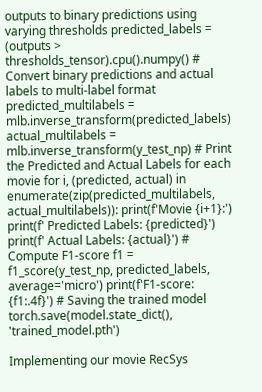outputs to binary predictions using varying thresholds predicted_labels = (outputs > thresholds_tensor).cpu().numpy() # Convert binary predictions and actual labels to multi-label format predicted_multilabels = mlb.inverse_transform(predicted_labels) actual_multilabels = mlb.inverse_transform(y_test_np) # Print the Predicted and Actual Labels for each movie for i, (predicted, actual) in enumerate(zip(predicted_multilabels, actual_multilabels)): print(f'Movie {i+1}:') print(f' Predicted Labels: {predicted}') print(f' Actual Labels: {actual}') # Compute F1-score f1 = f1_score(y_test_np, predicted_labels, average='micro') print(f'F1-score: {f1:.4f}') # Saving the trained model torch.save(model.state_dict(), 'trained_model.pth')

Implementing our movie RecSys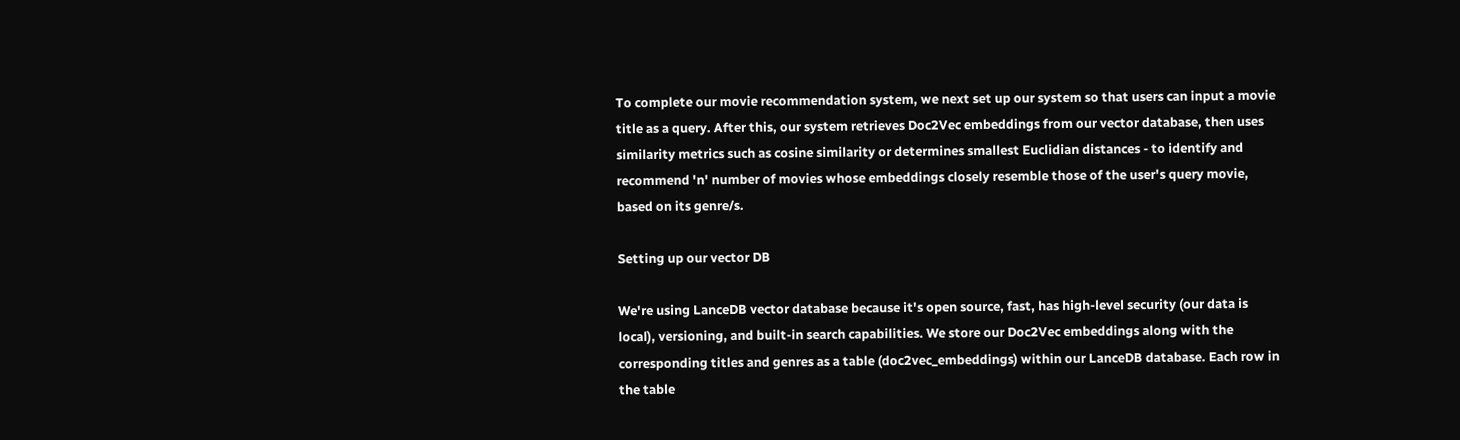To complete our movie recommendation system, we next set up our system so that users can input a movie title as a query. After this, our system retrieves Doc2Vec embeddings from our vector database, then uses similarity metrics such as cosine similarity or determines smallest Euclidian distances - to identify and recommend 'n' number of movies whose embeddings closely resemble those of the user's query movie, based on its genre/s.

Setting up our vector DB

We're using LanceDB vector database because it's open source, fast, has high-level security (our data is local), versioning, and built-in search capabilities. We store our Doc2Vec embeddings along with the corresponding titles and genres as a table (doc2vec_embeddings) within our LanceDB database. Each row in the table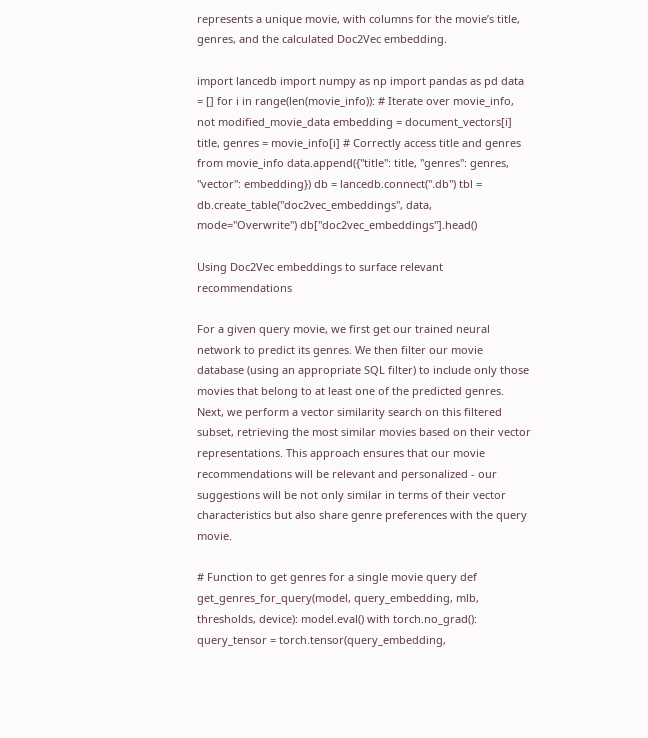represents a unique movie, with columns for the movie’s title, genres, and the calculated Doc2Vec embedding.

import lancedb import numpy as np import pandas as pd data = [] for i in range(len(movie_info)): # Iterate over movie_info, not modified_movie_data embedding = document_vectors[i] title, genres = movie_info[i] # Correctly access title and genres from movie_info data.append({"title": title, "genres": genres, "vector": embedding}) db = lancedb.connect(".db") tbl = db.create_table("doc2vec_embeddings", data, mode="Overwrite") db["doc2vec_embeddings"].head()

Using Doc2Vec embeddings to surface relevant recommendations

For a given query movie, we first get our trained neural network to predict its genres. We then filter our movie database (using an appropriate SQL filter) to include only those movies that belong to at least one of the predicted genres. Next, we perform a vector similarity search on this filtered subset, retrieving the most similar movies based on their vector representations. This approach ensures that our movie recommendations will be relevant and personalized - our suggestions will be not only similar in terms of their vector characteristics but also share genre preferences with the query movie.

# Function to get genres for a single movie query def get_genres_for_query(model, query_embedding, mlb, thresholds, device): model.eval() with torch.no_grad(): query_tensor = torch.tensor(query_embedding,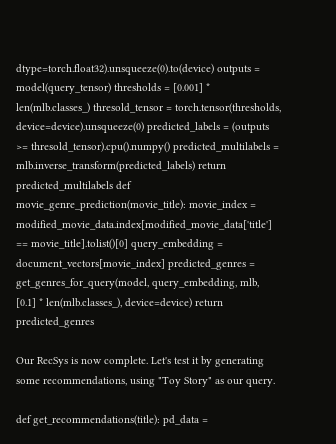dtype=torch.float32).unsqueeze(0).to(device) outputs = model(query_tensor) thresholds = [0.001] * len(mlb.classes_) thresold_tensor = torch.tensor(thresholds, device=device).unsqueeze(0) predicted_labels = (outputs >= thresold_tensor).cpu().numpy() predicted_multilabels = mlb.inverse_transform(predicted_labels) return predicted_multilabels def movie_genre_prediction(movie_title): movie_index = modified_movie_data.index[modified_movie_data['title'] == movie_title].tolist()[0] query_embedding = document_vectors[movie_index] predicted_genres = get_genres_for_query(model, query_embedding, mlb, [0.1] * len(mlb.classes_), device=device) return predicted_genres

Our RecSys is now complete. Let's test it by generating some recommendations, using "Toy Story" as our query.

def get_recommendations(title): pd_data =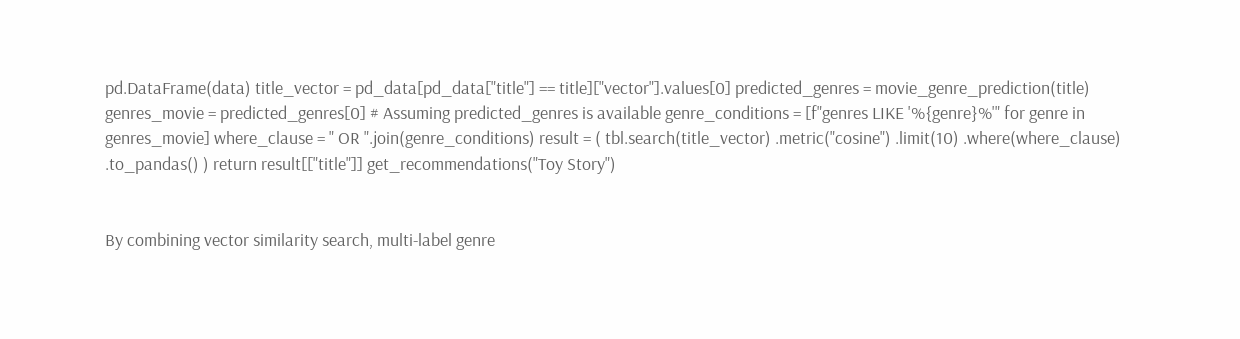pd.DataFrame(data) title_vector = pd_data[pd_data["title"] == title]["vector"].values[0] predicted_genres = movie_genre_prediction(title) genres_movie = predicted_genres[0] # Assuming predicted_genres is available genre_conditions = [f"genres LIKE '%{genre}%'" for genre in genres_movie] where_clause = " OR ".join(genre_conditions) result = ( tbl.search(title_vector) .metric("cosine") .limit(10) .where(where_clause) .to_pandas() ) return result[["title"]] get_recommendations("Toy Story")


By combining vector similarity search, multi-label genre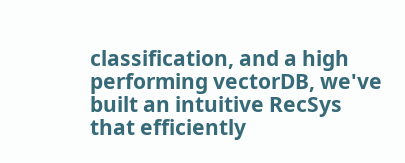classification, and a high performing vectorDB, we've built an intuitive RecSys that efficiently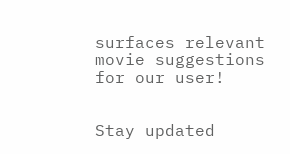surfaces relevant movie suggestions for our user!


Stay updated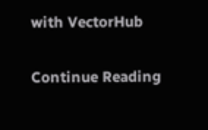with VectorHub

Continue Reading